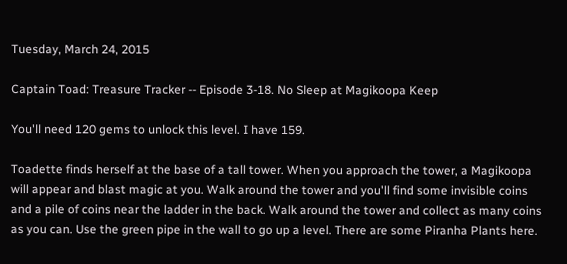Tuesday, March 24, 2015

Captain Toad: Treasure Tracker -- Episode 3-18. No Sleep at Magikoopa Keep

You'll need 120 gems to unlock this level. I have 159.

Toadette finds herself at the base of a tall tower. When you approach the tower, a Magikoopa will appear and blast magic at you. Walk around the tower and you'll find some invisible coins and a pile of coins near the ladder in the back. Walk around the tower and collect as many coins as you can. Use the green pipe in the wall to go up a level. There are some Piranha Plants here.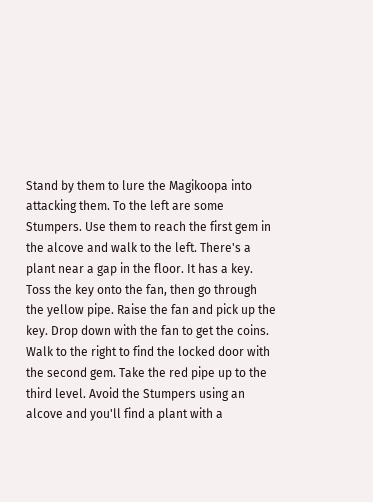Stand by them to lure the Magikoopa into attacking them. To the left are some Stumpers. Use them to reach the first gem in the alcove and walk to the left. There's a plant near a gap in the floor. It has a key. Toss the key onto the fan, then go through the yellow pipe. Raise the fan and pick up the key. Drop down with the fan to get the coins. Walk to the right to find the locked door with the second gem. Take the red pipe up to the third level. Avoid the Stumpers using an alcove and you'll find a plant with a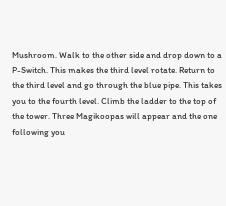Mushroom. Walk to the other side and drop down to a P-Switch. This makes the third level rotate. Return to the third level and go through the blue pipe. This takes you to the fourth level. Climb the ladder to the top of the tower. Three Magikoopas will appear and the one following you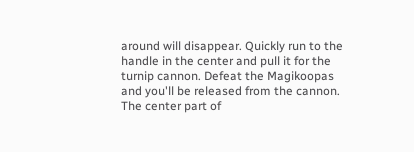around will disappear. Quickly run to the handle in the center and pull it for the turnip cannon. Defeat the Magikoopas and you'll be released from the cannon. The center part of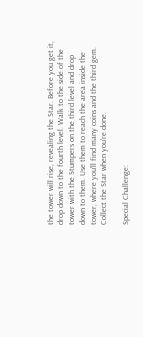the tower will rise, revealing the Star. Before you get it, drop down to the fourth level. Walk to the side of the tower with the Stumpers on the third level and drop down to them. Use them to reach the area inside the tower, where you'll find many coins and the third gem. Collect the Star when you're done.

Special Challenge: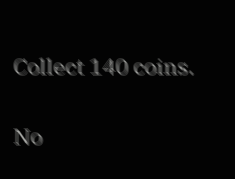Collect 140 coins.

No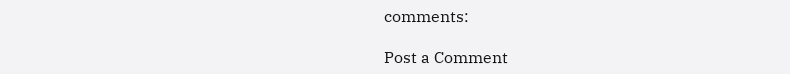comments:

Post a Comment